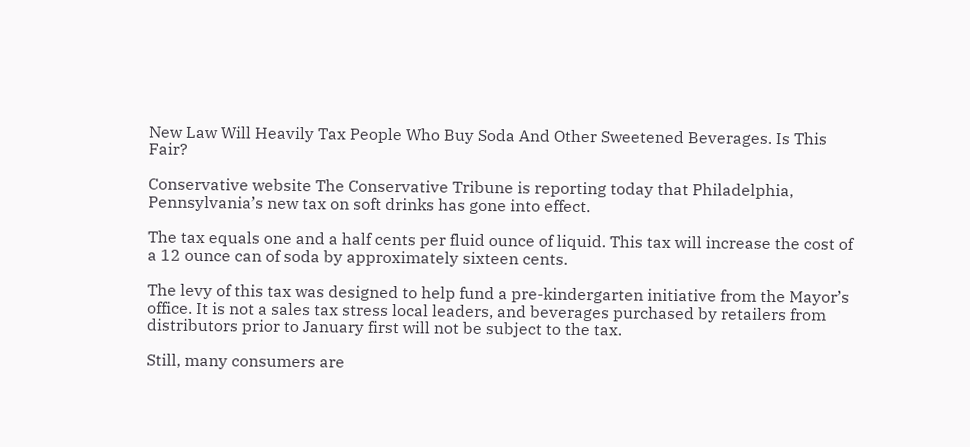New Law Will Heavily Tax People Who Buy Soda And Other Sweetened Beverages. Is This Fair?

Conservative website The Conservative Tribune is reporting today that Philadelphia, Pennsylvania’s new tax on soft drinks has gone into effect.

The tax equals one and a half cents per fluid ounce of liquid. This tax will increase the cost of a 12 ounce can of soda by approximately sixteen cents.

The levy of this tax was designed to help fund a pre-kindergarten initiative from the Mayor’s office. It is not a sales tax stress local leaders, and beverages purchased by retailers from distributors prior to January first will not be subject to the tax.

Still, many consumers are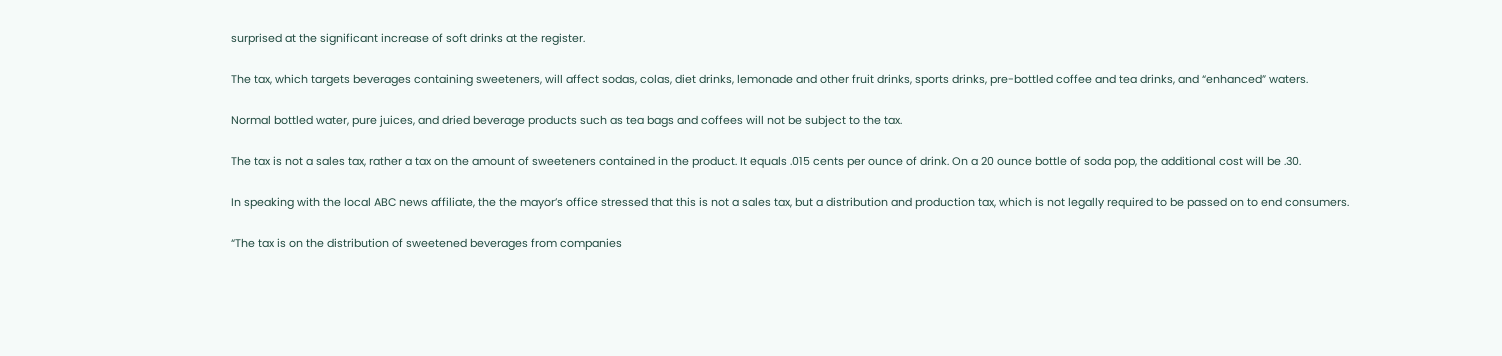surprised at the significant increase of soft drinks at the register.

The tax, which targets beverages containing sweeteners, will affect sodas, colas, diet drinks, lemonade and other fruit drinks, sports drinks, pre-bottled coffee and tea drinks, and “enhanced” waters.

Normal bottled water, pure juices, and dried beverage products such as tea bags and coffees will not be subject to the tax.

The tax is not a sales tax, rather a tax on the amount of sweeteners contained in the product. It equals .015 cents per ounce of drink. On a 20 ounce bottle of soda pop, the additional cost will be .30.

In speaking with the local ABC news affiliate, the the mayor’s office stressed that this is not a sales tax, but a distribution and production tax, which is not legally required to be passed on to end consumers.

“The tax is on the distribution of sweetened beverages from companies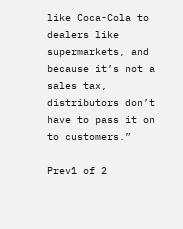like Coca-Cola to dealers like supermarkets, and because it’s not a sales tax, distributors don’t have to pass it on to customers.”

Prev1 of 2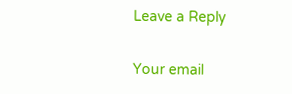Leave a Reply

Your email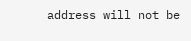address will not be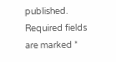published. Required fields are marked *